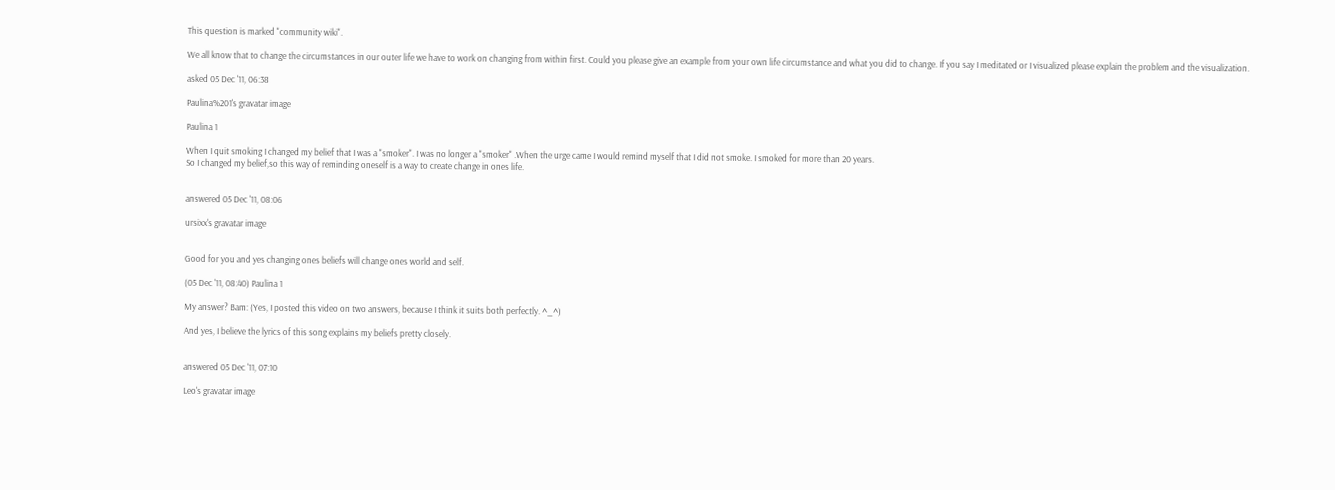This question is marked "community wiki".

We all know that to change the circumstances in our outer life we have to work on changing from within first. Could you please give an example from your own life circumstance and what you did to change. If you say I meditated or I visualized please explain the problem and the visualization.

asked 05 Dec '11, 06:38

Paulina%201's gravatar image

Paulina 1

When I quit smoking I changed my belief that I was a "smoker". I was no longer a "smoker" .When the urge came I would remind myself that I did not smoke. I smoked for more than 20 years.
So I changed my belief,so this way of reminding oneself is a way to create change in ones life.


answered 05 Dec '11, 08:06

ursixx's gravatar image


Good for you and yes changing ones beliefs will change ones world and self.

(05 Dec '11, 08:40) Paulina 1

My answer? Bam: (Yes, I posted this video on two answers, because I think it suits both perfectly. ^_^)

And yes, I believe the lyrics of this song explains my beliefs pretty closely.


answered 05 Dec '11, 07:10

Leo's gravatar image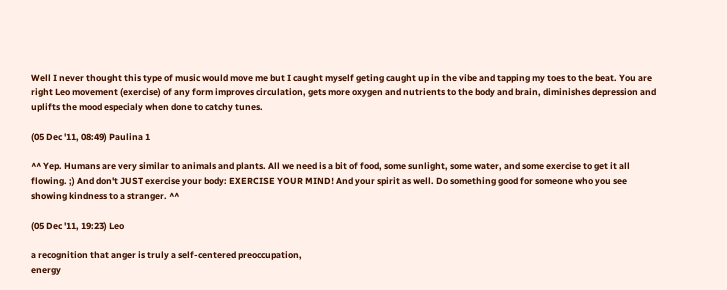Well I never thought this type of music would move me but I caught myself geting caught up in the vibe and tapping my toes to the beat. You are right Leo movement (exercise) of any form improves circulation, gets more oxygen and nutrients to the body and brain, diminishes depression and uplifts the mood especialy when done to catchy tunes.

(05 Dec '11, 08:49) Paulina 1

^^ Yep. Humans are very similar to animals and plants. All we need is a bit of food, some sunlight, some water, and some exercise to get it all flowing. ;) And don't JUST exercise your body: EXERCISE YOUR MIND! And your spirit as well. Do something good for someone who you see showing kindness to a stranger. ^^

(05 Dec '11, 19:23) Leo

a recognition that anger is truly a self-centered preoccupation,
energy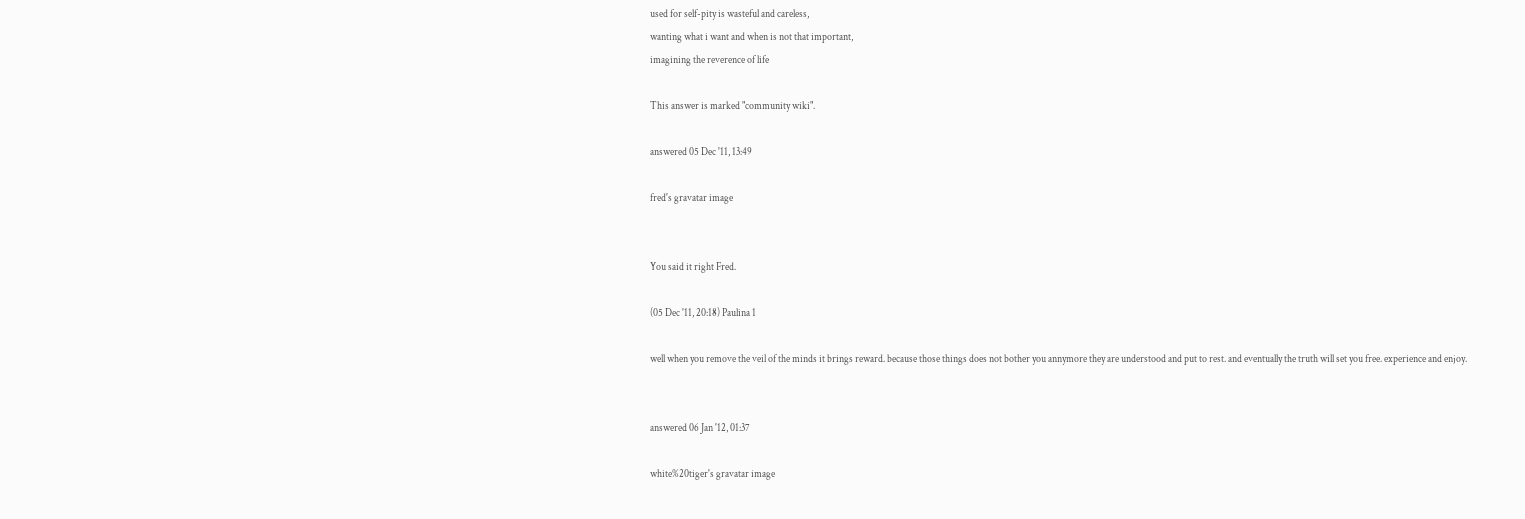used for self-pity is wasteful and careless,
wanting what i want and when is not that important,
imagining the reverence of life

This answer is marked "community wiki".

answered 05 Dec '11, 13:49

fred's gravatar image


You said it right Fred.

(05 Dec '11, 20:18) Paulina 1

well when you remove the veil of the minds it brings reward. because those things does not bother you annymore they are understood and put to rest. and eventually the truth will set you free. experience and enjoy.


answered 06 Jan '12, 01:37

white%20tiger's gravatar image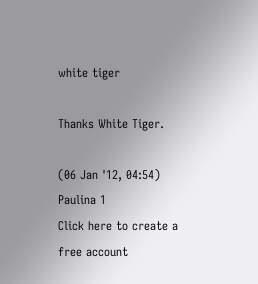white tiger

Thanks White Tiger.

(06 Jan '12, 04:54) Paulina 1
Click here to create a free account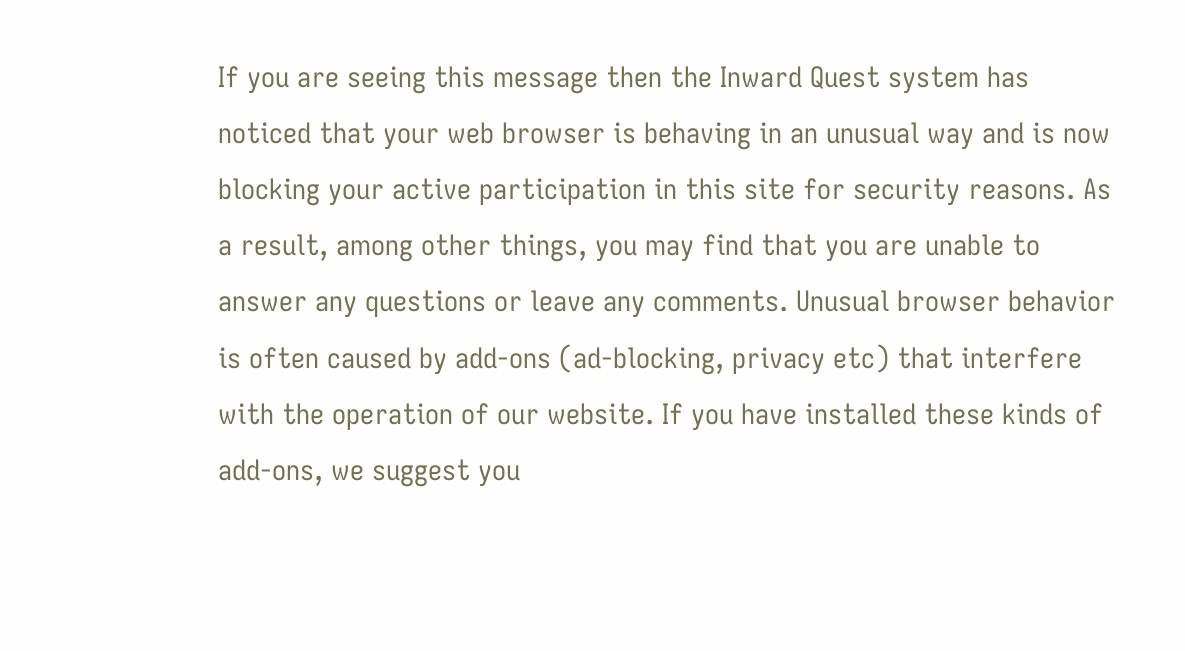If you are seeing this message then the Inward Quest system has noticed that your web browser is behaving in an unusual way and is now blocking your active participation in this site for security reasons. As a result, among other things, you may find that you are unable to answer any questions or leave any comments. Unusual browser behavior is often caused by add-ons (ad-blocking, privacy etc) that interfere with the operation of our website. If you have installed these kinds of add-ons, we suggest you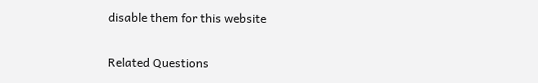disable them for this website

Related Questions